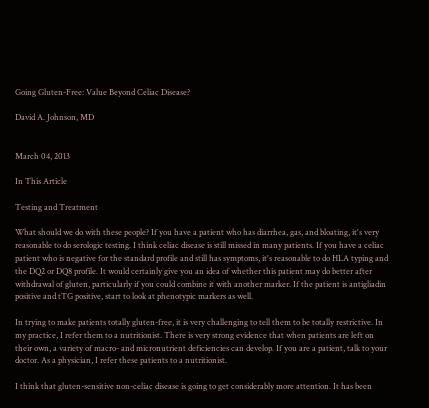Going Gluten-Free: Value Beyond Celiac Disease?

David A. Johnson, MD


March 04, 2013

In This Article

Testing and Treatment

What should we do with these people? If you have a patient who has diarrhea, gas, and bloating, it's very reasonable to do serologic testing. I think celiac disease is still missed in many patients. If you have a celiac patient who is negative for the standard profile and still has symptoms, it's reasonable to do HLA typing and the DQ2 or DQ8 profile. It would certainly give you an idea of whether this patient may do better after withdrawal of gluten, particularly if you could combine it with another marker. If the patient is antigliadin positive and tTG positive, start to look at phenotypic markers as well.

In trying to make patients totally gluten-free, it is very challenging to tell them to be totally restrictive. In my practice, I refer them to a nutritionist. There is very strong evidence that when patients are left on their own, a variety of macro- and micronutrient deficiencies can develop. If you are a patient, talk to your doctor. As a physician, I refer these patients to a nutritionist.

I think that gluten-sensitive non-celiac disease is going to get considerably more attention. It has been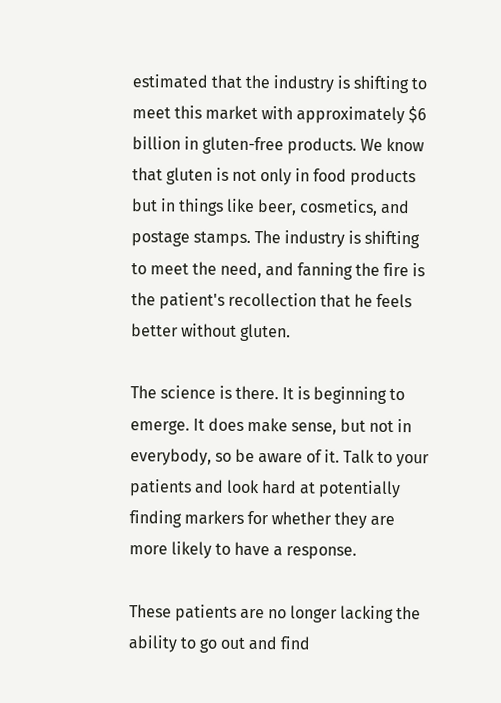estimated that the industry is shifting to meet this market with approximately $6 billion in gluten-free products. We know that gluten is not only in food products but in things like beer, cosmetics, and postage stamps. The industry is shifting to meet the need, and fanning the fire is the patient's recollection that he feels better without gluten.

The science is there. It is beginning to emerge. It does make sense, but not in everybody, so be aware of it. Talk to your patients and look hard at potentially finding markers for whether they are more likely to have a response.

These patients are no longer lacking the ability to go out and find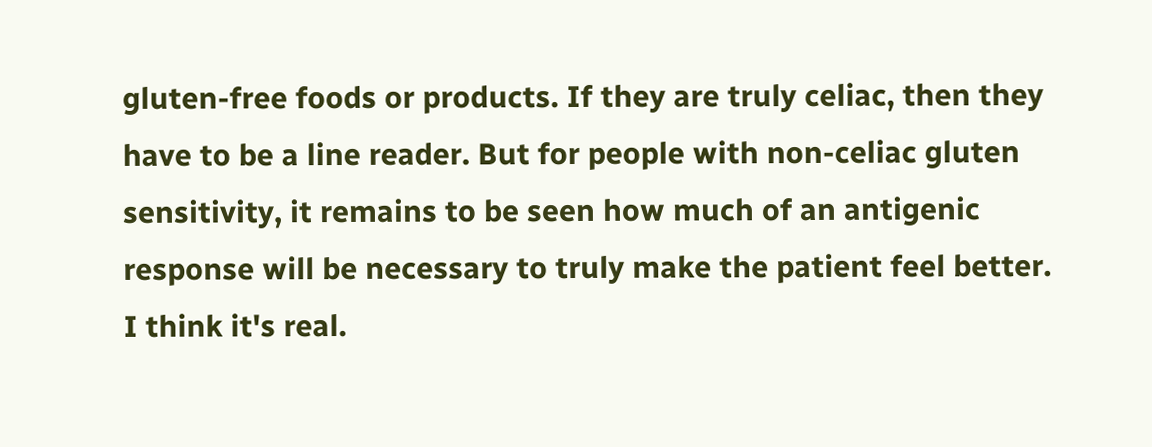gluten-free foods or products. If they are truly celiac, then they have to be a line reader. But for people with non-celiac gluten sensitivity, it remains to be seen how much of an antigenic response will be necessary to truly make the patient feel better. I think it's real.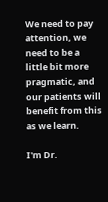We need to pay attention, we need to be a little bit more pragmatic, and our patients will benefit from this as we learn.

I'm Dr.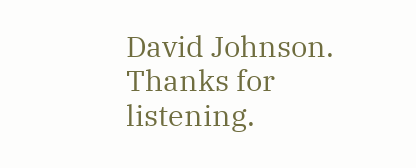David Johnson. Thanks for listening.